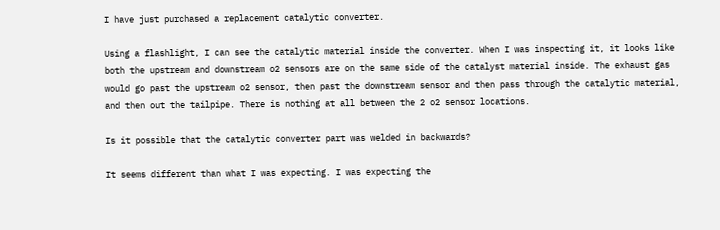I have just purchased a replacement catalytic converter.

Using a flashlight, I can see the catalytic material inside the converter. When I was inspecting it, it looks like both the upstream and downstream o2 sensors are on the same side of the catalyst material inside. The exhaust gas would go past the upstream o2 sensor, then past the downstream sensor and then pass through the catalytic material, and then out the tailpipe. There is nothing at all between the 2 o2 sensor locations.

Is it possible that the catalytic converter part was welded in backwards?

It seems different than what I was expecting. I was expecting the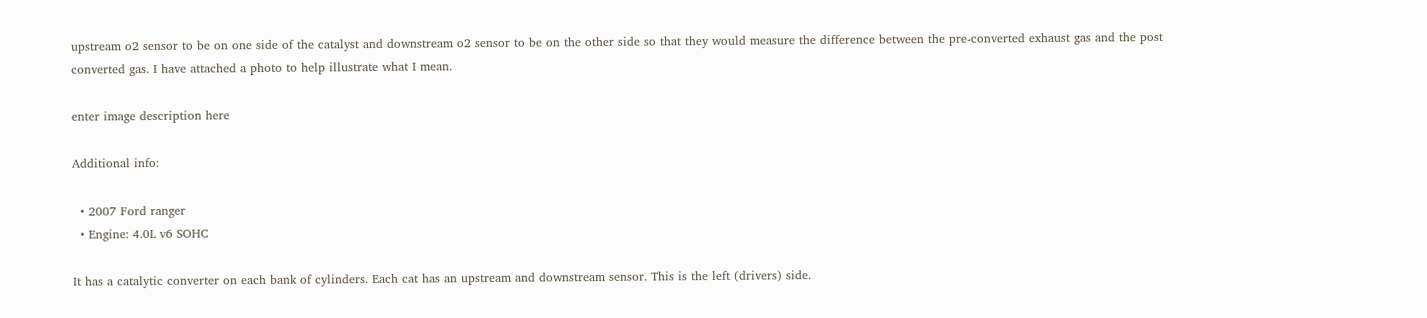upstream o2 sensor to be on one side of the catalyst and downstream o2 sensor to be on the other side so that they would measure the difference between the pre-converted exhaust gas and the post converted gas. I have attached a photo to help illustrate what I mean.

enter image description here

Additional info:

  • 2007 Ford ranger
  • Engine: 4.0L v6 SOHC

It has a catalytic converter on each bank of cylinders. Each cat has an upstream and downstream sensor. This is the left (drivers) side.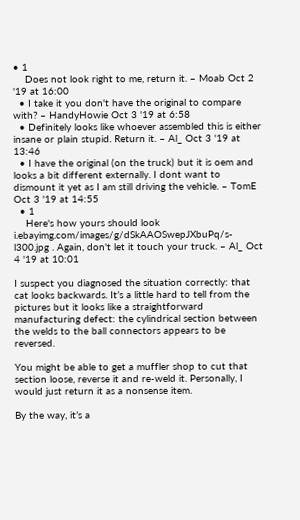• 1
    Does not look right to me, return it. – Moab Oct 2 '19 at 16:00
  • I take it you don't have the original to compare with? – HandyHowie Oct 3 '19 at 6:58
  • Definitely looks like whoever assembled this is either insane or plain stupid. Return it. – Al_ Oct 3 '19 at 13:46
  • I have the original (on the truck) but it is oem and looks a bit different externally. I dont want to dismount it yet as I am still driving the vehicle. – TomE Oct 3 '19 at 14:55
  • 1
    Here's how yours should look i.ebayimg.com/images/g/dSkAAOSwepJXbuPq/s-l300.jpg . Again, don't let it touch your truck. – Al_ Oct 4 '19 at 10:01

I suspect you diagnosed the situation correctly: that cat looks backwards. It’s a little hard to tell from the pictures but it looks like a straightforward manufacturing defect: the cylindrical section between the welds to the ball connectors appears to be reversed.

You might be able to get a muffler shop to cut that section loose, reverse it and re-weld it. Personally, I would just return it as a nonsense item.

By the way, it’s a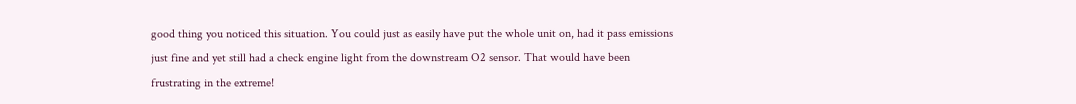good thing you noticed this situation. You could just as easily have put the whole unit on, had it pass emissions just fine and yet still had a check engine light from the downstream O2 sensor. That would have been frustrating in the extreme!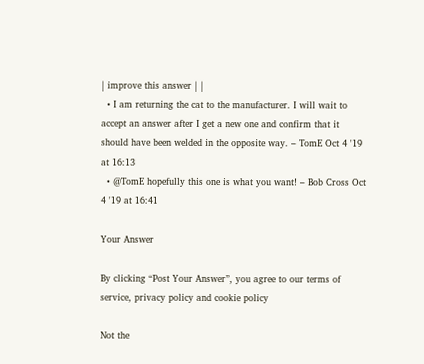| improve this answer | |
  • I am returning the cat to the manufacturer. I will wait to accept an answer after I get a new one and confirm that it should have been welded in the opposite way. – TomE Oct 4 '19 at 16:13
  • @TomE hopefully this one is what you want! – Bob Cross Oct 4 '19 at 16:41

Your Answer

By clicking “Post Your Answer”, you agree to our terms of service, privacy policy and cookie policy

Not the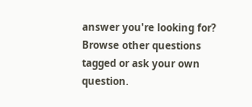answer you're looking for? Browse other questions tagged or ask your own question.